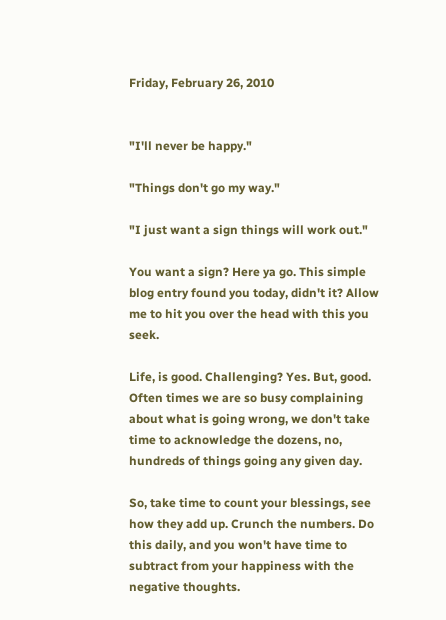Friday, February 26, 2010


"I'll never be happy."

"Things don't go my way."

"I just want a sign things will work out."

You want a sign? Here ya go. This simple blog entry found you today, didn't it? Allow me to hit you over the head with this you seek.

Life, is good. Challenging? Yes. But, good. Often times we are so busy complaining about what is going wrong, we don't take time to acknowledge the dozens, no, hundreds of things going any given day.

So, take time to count your blessings, see how they add up. Crunch the numbers. Do this daily, and you won't have time to subtract from your happiness with the negative thoughts.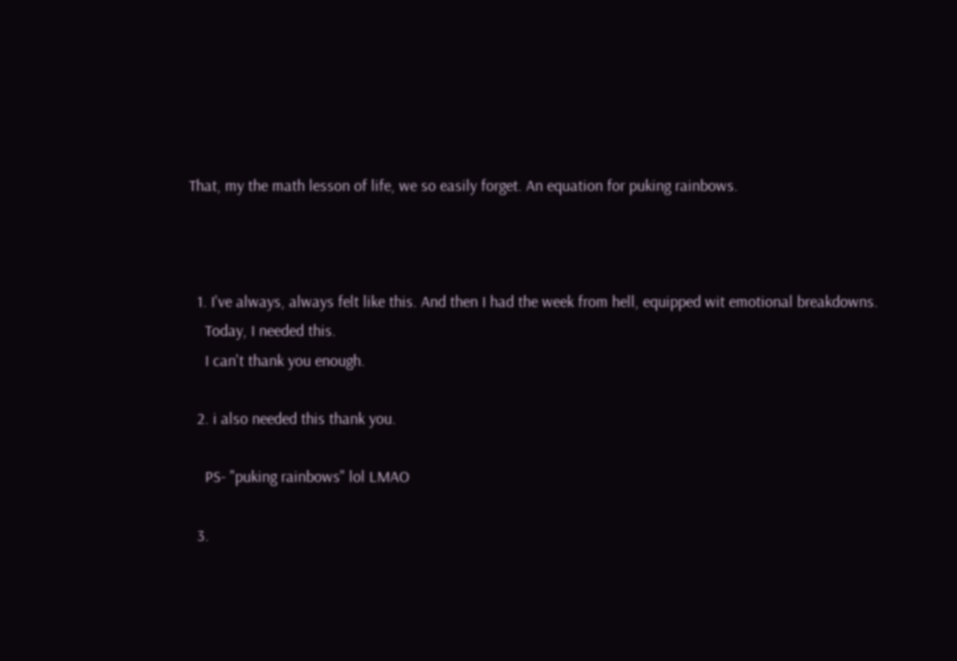That, my the math lesson of life, we so easily forget. An equation for puking rainbows.



  1. I've always, always felt like this. And then I had the week from hell, equipped wit emotional breakdowns.
    Today, I needed this.
    I can't thank you enough.

  2. i also needed this thank you.

    PS- "puking rainbows" lol LMAO

  3.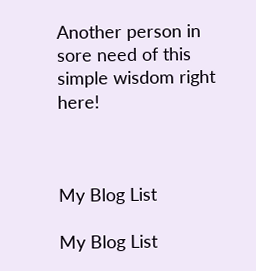Another person in sore need of this simple wisdom right here!



My Blog List

My Blog List